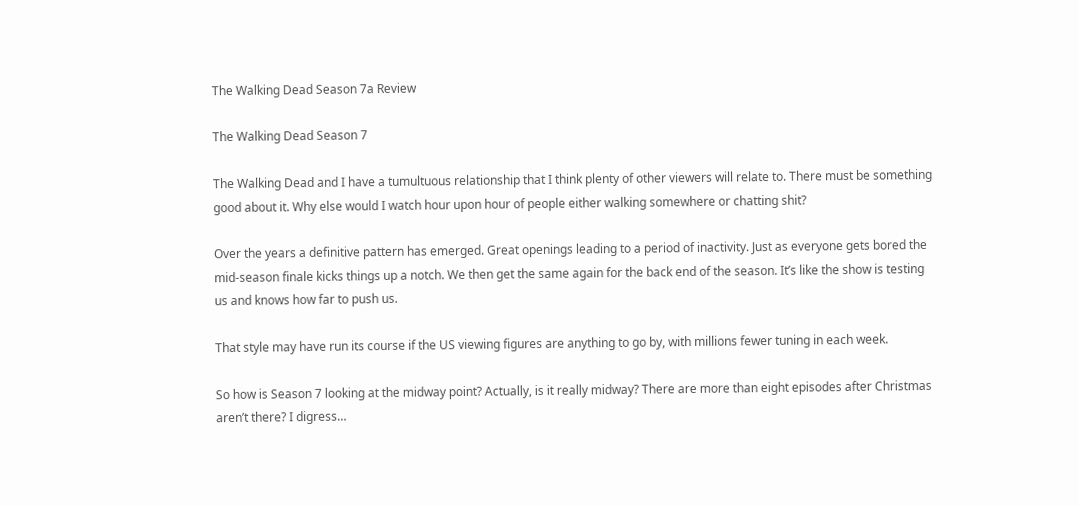The Walking Dead Season 7a Review

The Walking Dead Season 7

The Walking Dead and I have a tumultuous relationship that I think plenty of other viewers will relate to. There must be something good about it. Why else would I watch hour upon hour of people either walking somewhere or chatting shit?

Over the years a definitive pattern has emerged. Great openings leading to a period of inactivity. Just as everyone gets bored the mid-season finale kicks things up a notch. We then get the same again for the back end of the season. It’s like the show is testing us and knows how far to push us.

That style may have run its course if the US viewing figures are anything to go by, with millions fewer tuning in each week.

So how is Season 7 looking at the midway point? Actually, is it really midway? There are more than eight episodes after Christmas aren’t there? I digress…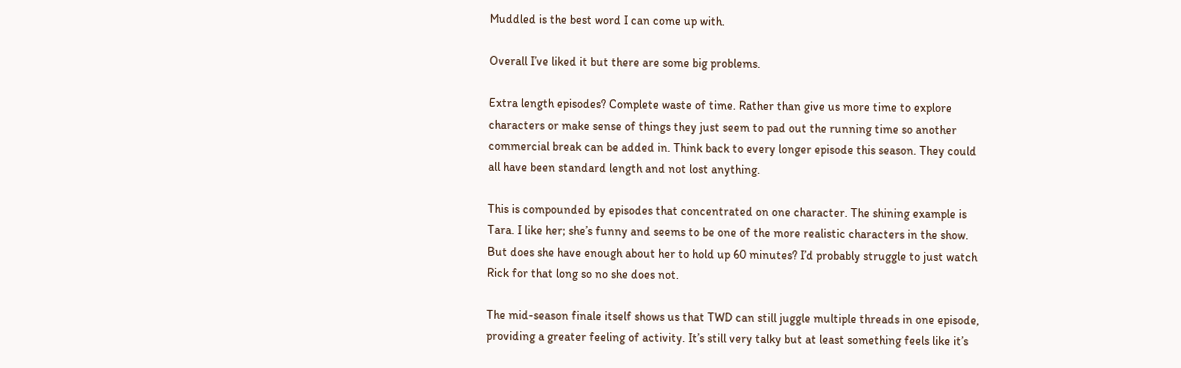Muddled is the best word I can come up with.

Overall I’ve liked it but there are some big problems.

Extra length episodes? Complete waste of time. Rather than give us more time to explore characters or make sense of things they just seem to pad out the running time so another commercial break can be added in. Think back to every longer episode this season. They could all have been standard length and not lost anything.

This is compounded by episodes that concentrated on one character. The shining example is Tara. I like her; she’s funny and seems to be one of the more realistic characters in the show. But does she have enough about her to hold up 60 minutes? I’d probably struggle to just watch Rick for that long so no she does not.

The mid-season finale itself shows us that TWD can still juggle multiple threads in one episode, providing a greater feeling of activity. It’s still very talky but at least something feels like it’s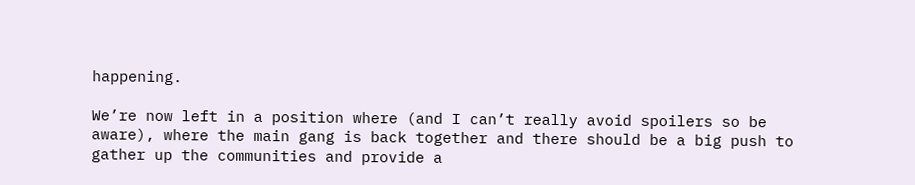happening.

We’re now left in a position where (and I can’t really avoid spoilers so be aware), where the main gang is back together and there should be a big push to gather up the communities and provide a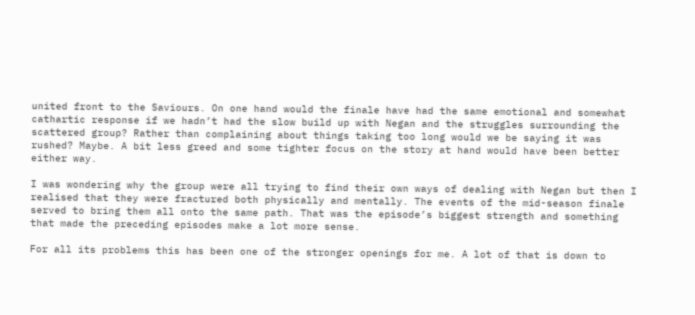united front to the Saviours. On one hand would the finale have had the same emotional and somewhat cathartic response if we hadn’t had the slow build up with Negan and the struggles surrounding the scattered group? Rather than complaining about things taking too long would we be saying it was rushed? Maybe. A bit less greed and some tighter focus on the story at hand would have been better either way.

I was wondering why the group were all trying to find their own ways of dealing with Negan but then I realised that they were fractured both physically and mentally. The events of the mid-season finale served to bring them all onto the same path. That was the episode’s biggest strength and something that made the preceding episodes make a lot more sense.

For all its problems this has been one of the stronger openings for me. A lot of that is down to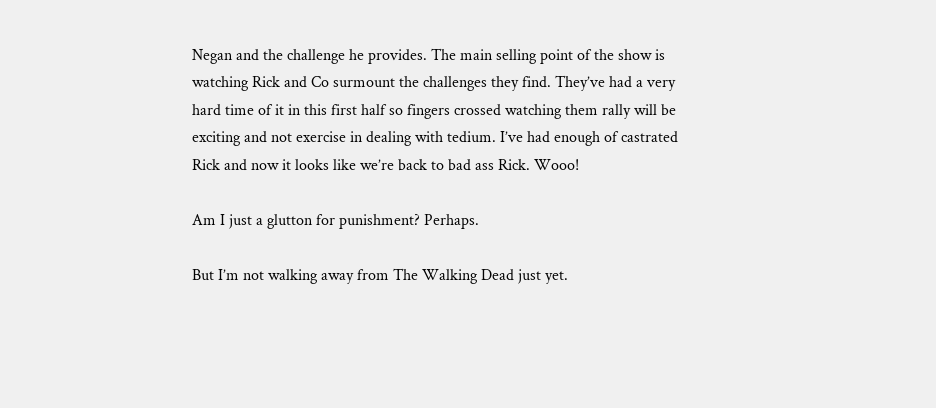Negan and the challenge he provides. The main selling point of the show is watching Rick and Co surmount the challenges they find. They’ve had a very hard time of it in this first half so fingers crossed watching them rally will be exciting and not exercise in dealing with tedium. I’ve had enough of castrated Rick and now it looks like we’re back to bad ass Rick. Wooo!

Am I just a glutton for punishment? Perhaps.

But I’m not walking away from The Walking Dead just yet.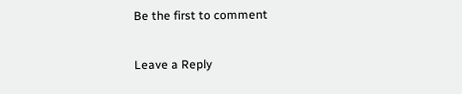Be the first to comment

Leave a Reply